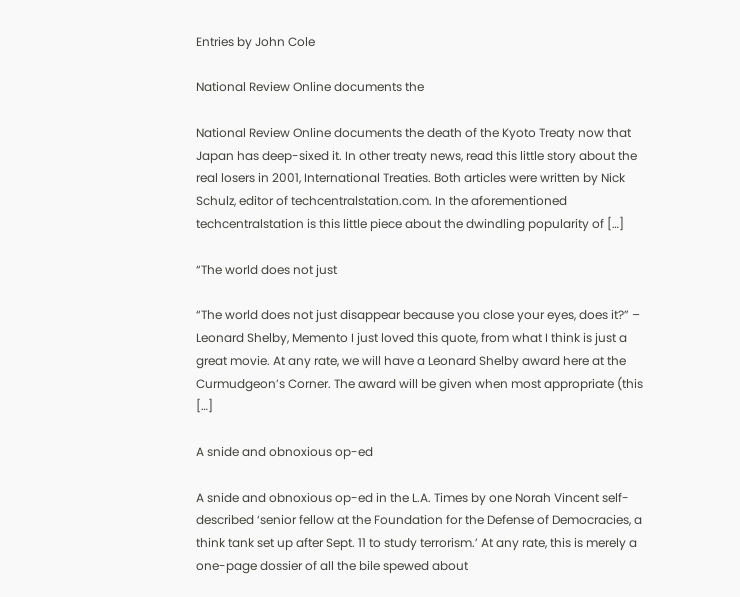Entries by John Cole

National Review Online documents the

National Review Online documents the death of the Kyoto Treaty now that Japan has deep-sixed it. In other treaty news, read this little story about the real losers in 2001, International Treaties. Both articles were written by Nick Schulz, editor of techcentralstation.com. In the aforementioned techcentralstation is this little piece about the dwindling popularity of […]

“The world does not just

“The world does not just disappear because you close your eyes, does it?” – Leonard Shelby, Memento I just loved this quote, from what I think is just a great movie. At any rate, we will have a Leonard Shelby award here at the Curmudgeon’s Corner. The award will be given when most appropriate (this […]

A snide and obnoxious op-ed

A snide and obnoxious op-ed in the L.A. Times by one Norah Vincent self-described ‘senior fellow at the Foundation for the Defense of Democracies, a think tank set up after Sept. 11 to study terrorism.’ At any rate, this is merely a one-page dossier of all the bile spewed about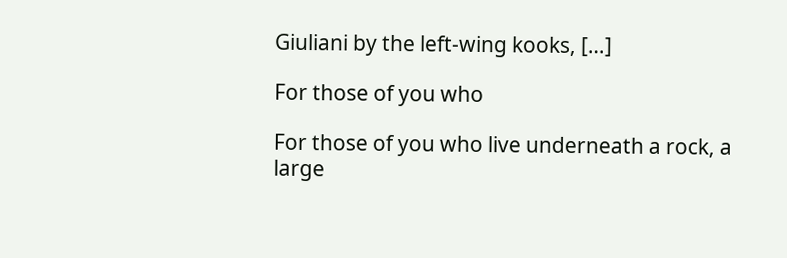Giuliani by the left-wing kooks, […]

For those of you who

For those of you who live underneath a rock, a large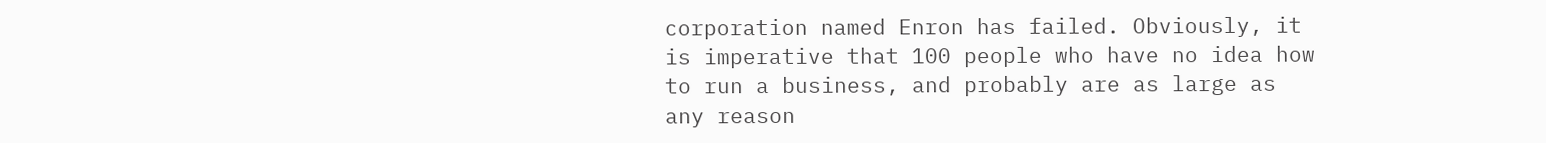corporation named Enron has failed. Obviously, it is imperative that 100 people who have no idea how to run a business, and probably are as large as any reason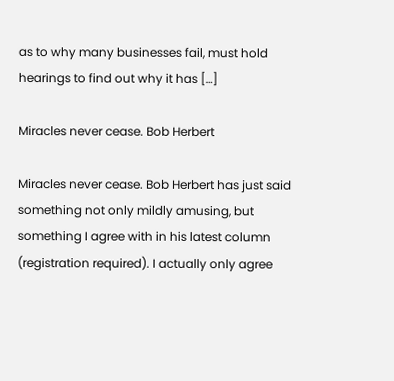as to why many businesses fail, must hold hearings to find out why it has […]

Miracles never cease. Bob Herbert

Miracles never cease. Bob Herbert has just said something not only mildly amusing, but something I agree with in his latest column (registration required). I actually only agree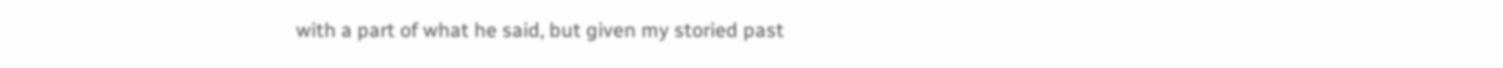with a part of what he said, but given my storied past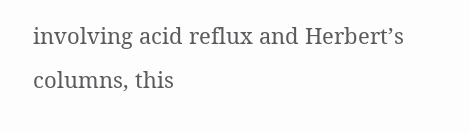involving acid reflux and Herbert’s columns, this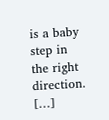is a baby step in the right direction. […]